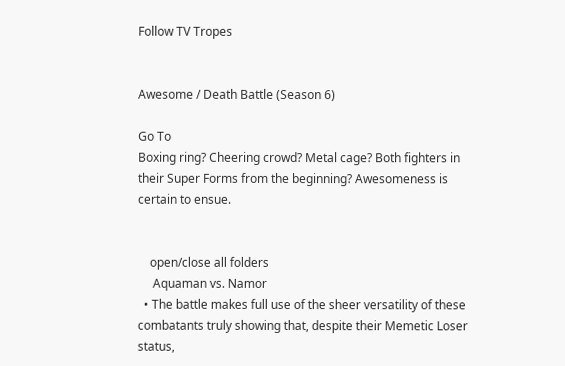Follow TV Tropes


Awesome / Death Battle (Season 6)

Go To
Boxing ring? Cheering crowd? Metal cage? Both fighters in their Super Forms from the beginning? Awesomeness is certain to ensue.


    open/close all folders
     Aquaman vs. Namor
  • The battle makes full use of the sheer versatility of these combatants truly showing that, despite their Memetic Loser status,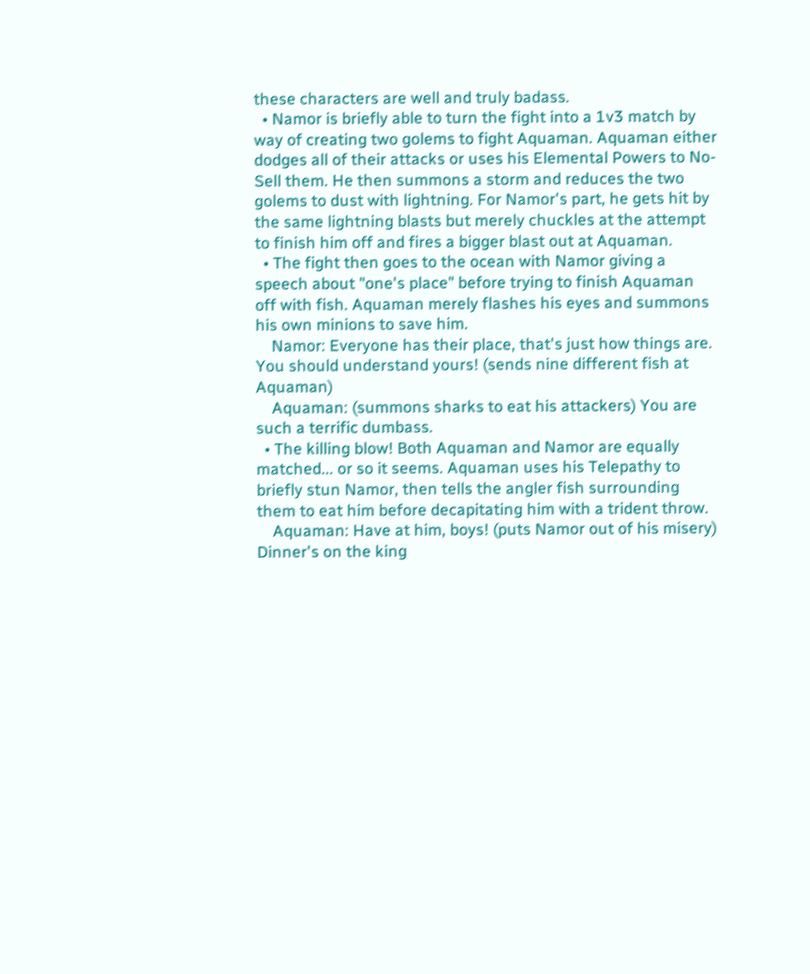these characters are well and truly badass.
  • Namor is briefly able to turn the fight into a 1v3 match by way of creating two golems to fight Aquaman. Aquaman either dodges all of their attacks or uses his Elemental Powers to No-Sell them. He then summons a storm and reduces the two golems to dust with lightning. For Namor's part, he gets hit by the same lightning blasts but merely chuckles at the attempt to finish him off and fires a bigger blast out at Aquaman.
  • The fight then goes to the ocean with Namor giving a speech about "one's place" before trying to finish Aquaman off with fish. Aquaman merely flashes his eyes and summons his own minions to save him.
    Namor: Everyone has their place, that's just how things are. You should understand yours! (sends nine different fish at Aquaman)
    Aquaman: (summons sharks to eat his attackers) You are such a terrific dumbass.
  • The killing blow! Both Aquaman and Namor are equally matched... or so it seems. Aquaman uses his Telepathy to briefly stun Namor, then tells the angler fish surrounding them to eat him before decapitating him with a trident throw.
    Aquaman: Have at him, boys! (puts Namor out of his misery) Dinner's on the king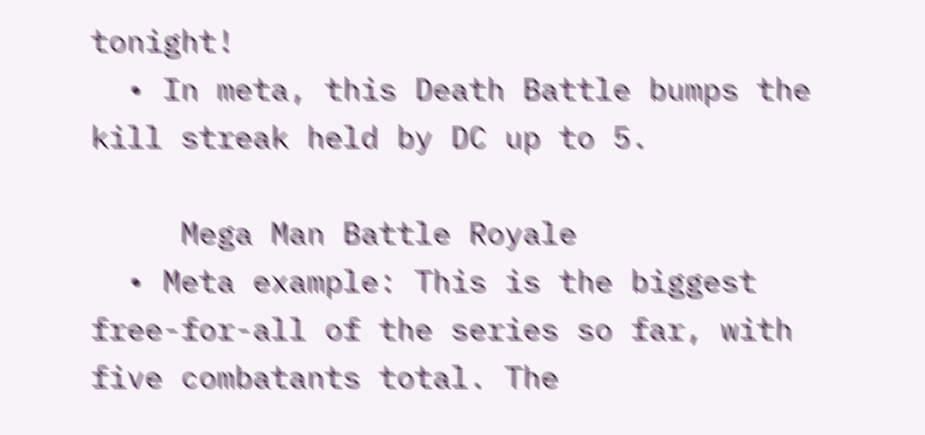tonight!
  • In meta, this Death Battle bumps the kill streak held by DC up to 5.

     Mega Man Battle Royale
  • Meta example: This is the biggest free-for-all of the series so far, with five combatants total. The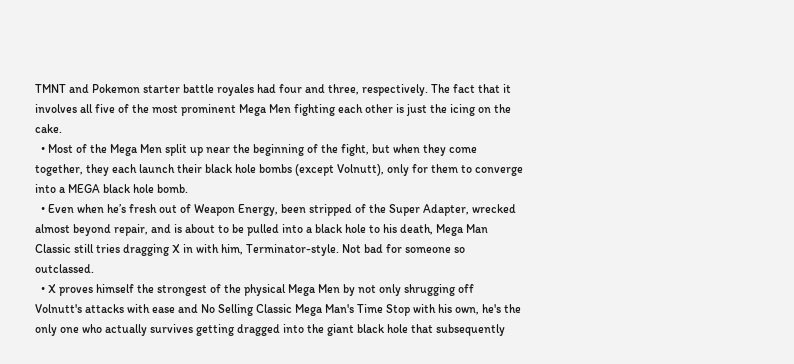TMNT and Pokemon starter battle royales had four and three, respectively. The fact that it involves all five of the most prominent Mega Men fighting each other is just the icing on the cake.
  • Most of the Mega Men split up near the beginning of the fight, but when they come together, they each launch their black hole bombs (except Volnutt), only for them to converge into a MEGA black hole bomb.
  • Even when he’s fresh out of Weapon Energy, been stripped of the Super Adapter, wrecked almost beyond repair, and is about to be pulled into a black hole to his death, Mega Man Classic still tries dragging X in with him, Terminator-style. Not bad for someone so outclassed.
  • X proves himself the strongest of the physical Mega Men by not only shrugging off Volnutt's attacks with ease and No Selling Classic Mega Man's Time Stop with his own, he's the only one who actually survives getting dragged into the giant black hole that subsequently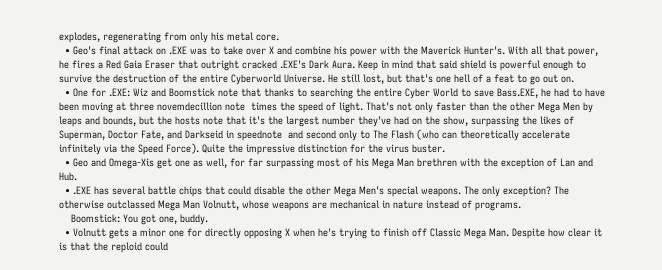explodes, regenerating from only his metal core.
  • Geo's final attack on .EXE was to take over X and combine his power with the Maverick Hunter's. With all that power, he fires a Red Gaia Eraser that outright cracked .EXE's Dark Aura. Keep in mind that said shield is powerful enough to survive the destruction of the entire Cyberworld Universe. He still lost, but that's one hell of a feat to go out on.
  • One for .EXE: Wiz and Boomstick note that thanks to searching the entire Cyber World to save Bass.EXE, he had to have been moving at three novemdecillion note  times the speed of light. That's not only faster than the other Mega Men by leaps and bounds, but the hosts note that it's the largest number they've had on the show, surpassing the likes of Superman, Doctor Fate, and Darkseid in speednote  and second only to The Flash (who can theoretically accelerate infinitely via the Speed Force). Quite the impressive distinction for the virus buster.
  • Geo and Omega-Xis get one as well, for far surpassing most of his Mega Man brethren with the exception of Lan and Hub.
  • .EXE has several battle chips that could disable the other Mega Men's special weapons. The only exception? The otherwise outclassed Mega Man Volnutt, whose weapons are mechanical in nature instead of programs.
    Boomstick: You got one, buddy.
  • Volnutt gets a minor one for directly opposing X when he's trying to finish off Classic Mega Man. Despite how clear it is that the reploid could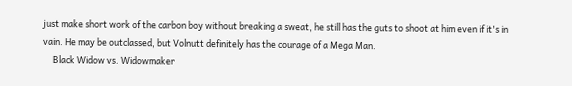just make short work of the carbon boy without breaking a sweat, he still has the guts to shoot at him even if it's in vain. He may be outclassed, but Volnutt definitely has the courage of a Mega Man.
     Black Widow vs. Widowmaker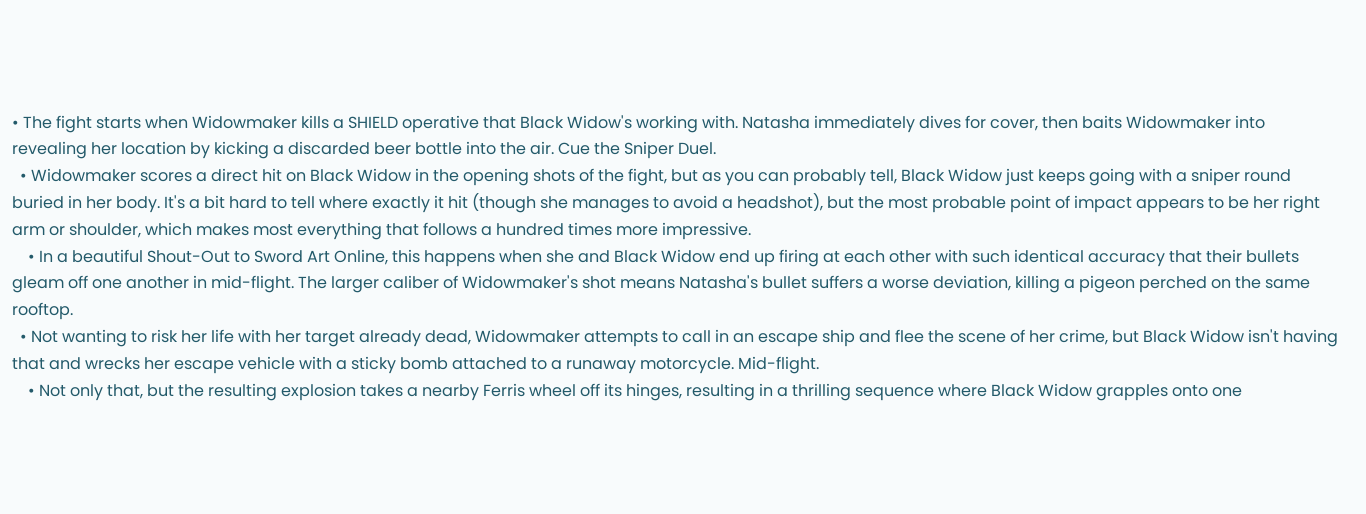• The fight starts when Widowmaker kills a SHIELD operative that Black Widow's working with. Natasha immediately dives for cover, then baits Widowmaker into revealing her location by kicking a discarded beer bottle into the air. Cue the Sniper Duel.
  • Widowmaker scores a direct hit on Black Widow in the opening shots of the fight, but as you can probably tell, Black Widow just keeps going with a sniper round buried in her body. It's a bit hard to tell where exactly it hit (though she manages to avoid a headshot), but the most probable point of impact appears to be her right arm or shoulder, which makes most everything that follows a hundred times more impressive.
    • In a beautiful Shout-Out to Sword Art Online, this happens when she and Black Widow end up firing at each other with such identical accuracy that their bullets gleam off one another in mid-flight. The larger caliber of Widowmaker's shot means Natasha's bullet suffers a worse deviation, killing a pigeon perched on the same rooftop.
  • Not wanting to risk her life with her target already dead, Widowmaker attempts to call in an escape ship and flee the scene of her crime, but Black Widow isn't having that and wrecks her escape vehicle with a sticky bomb attached to a runaway motorcycle. Mid-flight.
    • Not only that, but the resulting explosion takes a nearby Ferris wheel off its hinges, resulting in a thrilling sequence where Black Widow grapples onto one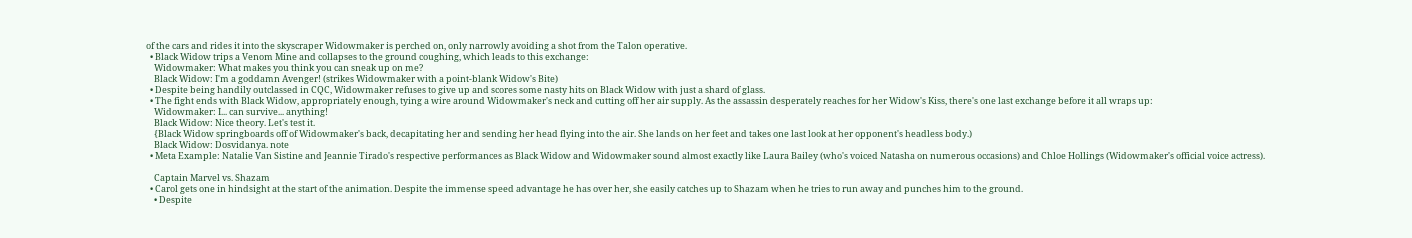of the cars and rides it into the skyscraper Widowmaker is perched on, only narrowly avoiding a shot from the Talon operative.
  • Black Widow trips a Venom Mine and collapses to the ground coughing, which leads to this exchange:
    Widowmaker: What makes you think you can sneak up on me?
    Black Widow: I'm a goddamn Avenger! (strikes Widowmaker with a point-blank Widow's Bite)
  • Despite being handily outclassed in CQC, Widowmaker refuses to give up and scores some nasty hits on Black Widow with just a shard of glass.
  • The fight ends with Black Widow, appropriately enough, tying a wire around Widowmaker's neck and cutting off her air supply. As the assassin desperately reaches for her Widow's Kiss, there's one last exchange before it all wraps up:
    Widowmaker: I... can survive... anything!
    Black Widow: Nice theory. Let's test it.
    {Black Widow springboards off of Widowmaker's back, decapitating her and sending her head flying into the air. She lands on her feet and takes one last look at her opponent's headless body.)
    Black Widow: Dosvidanya. note
  • Meta Example: Natalie Van Sistine and Jeannie Tirado's respective performances as Black Widow and Widowmaker sound almost exactly like Laura Bailey (who's voiced Natasha on numerous occasions) and Chloe Hollings (Widowmaker's official voice actress).

    Captain Marvel vs. Shazam
  • Carol gets one in hindsight at the start of the animation. Despite the immense speed advantage he has over her, she easily catches up to Shazam when he tries to run away and punches him to the ground.
    • Despite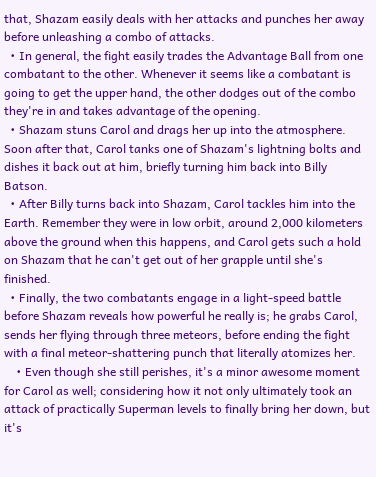that, Shazam easily deals with her attacks and punches her away before unleashing a combo of attacks.
  • In general, the fight easily trades the Advantage Ball from one combatant to the other. Whenever it seems like a combatant is going to get the upper hand, the other dodges out of the combo they're in and takes advantage of the opening.
  • Shazam stuns Carol and drags her up into the atmosphere. Soon after that, Carol tanks one of Shazam's lightning bolts and dishes it back out at him, briefly turning him back into Billy Batson.
  • After Billy turns back into Shazam, Carol tackles him into the Earth. Remember they were in low orbit, around 2,000 kilometers above the ground when this happens, and Carol gets such a hold on Shazam that he can't get out of her grapple until she's finished.
  • Finally, the two combatants engage in a light-speed battle before Shazam reveals how powerful he really is; he grabs Carol, sends her flying through three meteors, before ending the fight with a final meteor-shattering punch that literally atomizes her.
    • Even though she still perishes, it's a minor awesome moment for Carol as well; considering how it not only ultimately took an attack of practically Superman levels to finally bring her down, but it's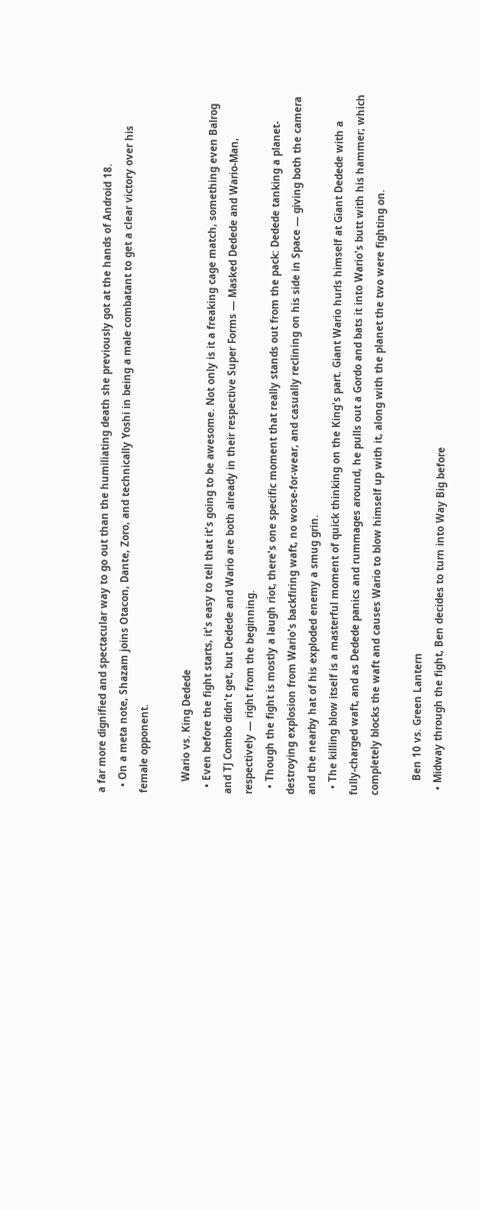a far more dignified and spectacular way to go out than the humiliating death she previously got at the hands of Android 18.
  • On a meta note, Shazam joins Otacon, Dante, Zoro, and technically Yoshi in being a male combatant to get a clear victory over his female opponent.

    Wario vs. King Dedede
  • Even before the fight starts, it's easy to tell that it's going to be awesome. Not only is it a freaking cage match, something even Balrog and TJ Combo didn't get, but Dedede and Wario are both already in their respective Super Forms — Masked Dedede and Wario-Man, respectively — right from the beginning.
  • Though the fight is mostly a laugh riot, there's one specific moment that really stands out from the pack: Dedede tanking a planet-destroying explosion from Wario's backfiring waft, no worse-for-wear, and casually reclining on his side in Space — giving both the camera and the nearby hat of his exploded enemy a smug grin.
  • The killing blow itself is a masterful moment of quick thinking on the King's part. Giant Wario hurls himself at Giant Dedede with a fully-charged waft, and as Dedede panics and rummages around, he pulls out a Gordo and bats it into Wario's butt with his hammer; which completely blocks the waft and causes Wario to blow himself up with it, along with the planet the two were fighting on.

     Ben 10 vs. Green Lantern
  • Midway through the fight, Ben decides to turn into Way Big before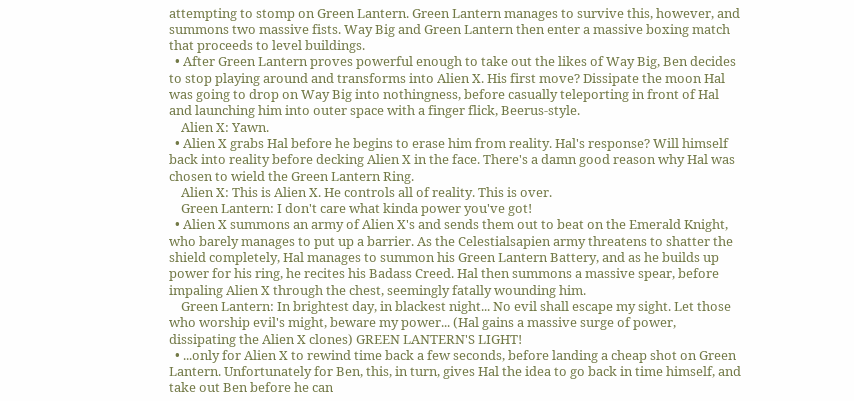attempting to stomp on Green Lantern. Green Lantern manages to survive this, however, and summons two massive fists. Way Big and Green Lantern then enter a massive boxing match that proceeds to level buildings.
  • After Green Lantern proves powerful enough to take out the likes of Way Big, Ben decides to stop playing around and transforms into Alien X. His first move? Dissipate the moon Hal was going to drop on Way Big into nothingness, before casually teleporting in front of Hal and launching him into outer space with a finger flick, Beerus-style.
    Alien X: Yawn.
  • Alien X grabs Hal before he begins to erase him from reality. Hal's response? Will himself back into reality before decking Alien X in the face. There's a damn good reason why Hal was chosen to wield the Green Lantern Ring.
    Alien X: This is Alien X. He controls all of reality. This is over.
    Green Lantern: I don't care what kinda power you've got!
  • Alien X summons an army of Alien X's and sends them out to beat on the Emerald Knight, who barely manages to put up a barrier. As the Celestialsapien army threatens to shatter the shield completely, Hal manages to summon his Green Lantern Battery, and as he builds up power for his ring, he recites his Badass Creed. Hal then summons a massive spear, before impaling Alien X through the chest, seemingly fatally wounding him.
    Green Lantern: In brightest day, in blackest night... No evil shall escape my sight. Let those who worship evil's might, beware my power... (Hal gains a massive surge of power, dissipating the Alien X clones) GREEN LANTERN'S LIGHT!
  • ...only for Alien X to rewind time back a few seconds, before landing a cheap shot on Green Lantern. Unfortunately for Ben, this, in turn, gives Hal the idea to go back in time himself, and take out Ben before he can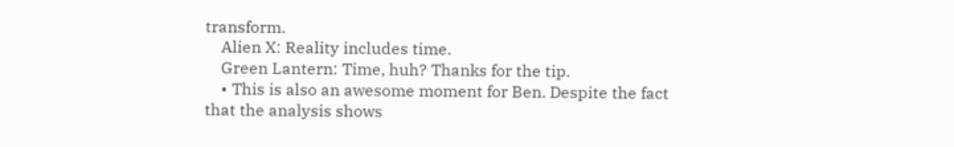transform.
    Alien X: Reality includes time.
    Green Lantern: Time, huh? Thanks for the tip.
    • This is also an awesome moment for Ben. Despite the fact that the analysis shows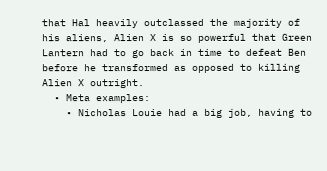that Hal heavily outclassed the majority of his aliens, Alien X is so powerful that Green Lantern had to go back in time to defeat Ben before he transformed as opposed to killing Alien X outright.
  • Meta examples:
    • Nicholas Louie had a big job, having to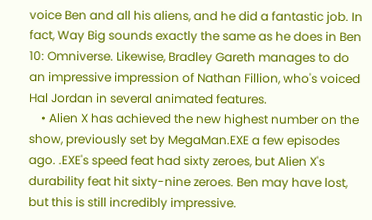voice Ben and all his aliens, and he did a fantastic job. In fact, Way Big sounds exactly the same as he does in Ben 10: Omniverse. Likewise, Bradley Gareth manages to do an impressive impression of Nathan Fillion, who's voiced Hal Jordan in several animated features.
    • Alien X has achieved the new highest number on the show, previously set by MegaMan.EXE a few episodes ago. .EXE's speed feat had sixty zeroes, but Alien X's durability feat hit sixty-nine zeroes. Ben may have lost, but this is still incredibly impressive.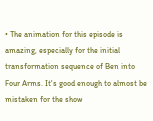• The animation for this episode is amazing, especially for the initial transformation sequence of Ben into Four Arms. It's good enough to almost be mistaken for the show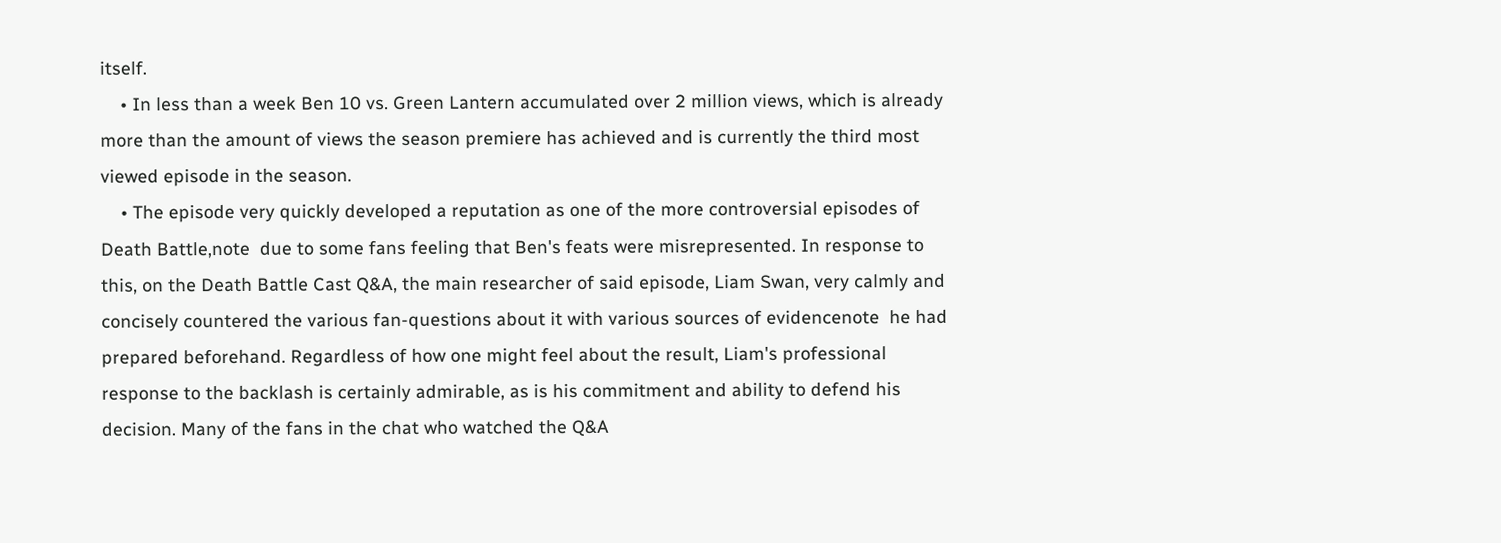itself.
    • In less than a week Ben 10 vs. Green Lantern accumulated over 2 million views, which is already more than the amount of views the season premiere has achieved and is currently the third most viewed episode in the season.
    • The episode very quickly developed a reputation as one of the more controversial episodes of Death Battle,note  due to some fans feeling that Ben's feats were misrepresented. In response to this, on the Death Battle Cast Q&A, the main researcher of said episode, Liam Swan, very calmly and concisely countered the various fan-questions about it with various sources of evidencenote  he had prepared beforehand. Regardless of how one might feel about the result, Liam's professional response to the backlash is certainly admirable, as is his commitment and ability to defend his decision. Many of the fans in the chat who watched the Q&A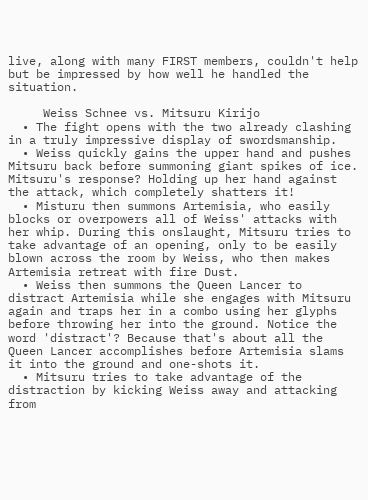live, along with many FIRST members, couldn't help but be impressed by how well he handled the situation.

     Weiss Schnee vs. Mitsuru Kirijo
  • The fight opens with the two already clashing in a truly impressive display of swordsmanship.
  • Weiss quickly gains the upper hand and pushes Mitsuru back before summoning giant spikes of ice. Mitsuru's response? Holding up her hand against the attack, which completely shatters it!
  • Misturu then summons Artemisia, who easily blocks or overpowers all of Weiss' attacks with her whip. During this onslaught, Mitsuru tries to take advantage of an opening, only to be easily blown across the room by Weiss, who then makes Artemisia retreat with fire Dust.
  • Weiss then summons the Queen Lancer to distract Artemisia while she engages with Mitsuru again and traps her in a combo using her glyphs before throwing her into the ground. Notice the word 'distract'? Because that's about all the Queen Lancer accomplishes before Artemisia slams it into the ground and one-shots it.
  • Mitsuru tries to take advantage of the distraction by kicking Weiss away and attacking from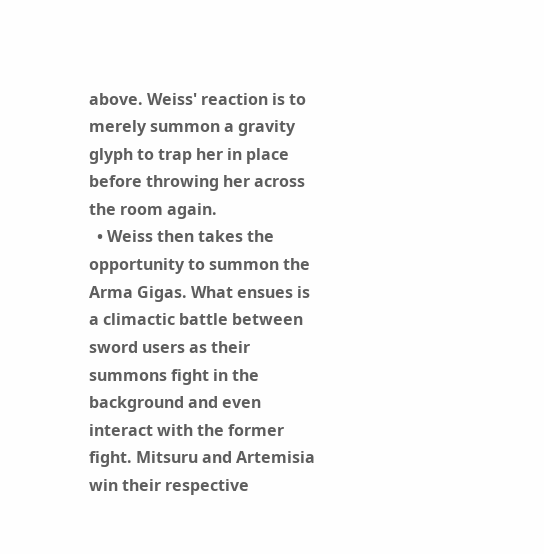above. Weiss' reaction is to merely summon a gravity glyph to trap her in place before throwing her across the room again.
  • Weiss then takes the opportunity to summon the Arma Gigas. What ensues is a climactic battle between sword users as their summons fight in the background and even interact with the former fight. Mitsuru and Artemisia win their respective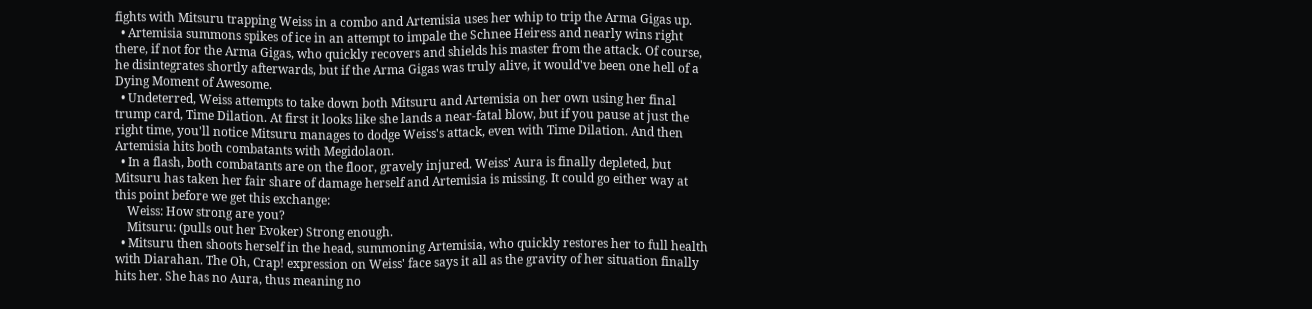fights with Mitsuru trapping Weiss in a combo and Artemisia uses her whip to trip the Arma Gigas up.
  • Artemisia summons spikes of ice in an attempt to impale the Schnee Heiress and nearly wins right there, if not for the Arma Gigas, who quickly recovers and shields his master from the attack. Of course, he disintegrates shortly afterwards, but if the Arma Gigas was truly alive, it would've been one hell of a Dying Moment of Awesome.
  • Undeterred, Weiss attempts to take down both Mitsuru and Artemisia on her own using her final trump card, Time Dilation. At first it looks like she lands a near-fatal blow, but if you pause at just the right time, you'll notice Mitsuru manages to dodge Weiss's attack, even with Time Dilation. And then Artemisia hits both combatants with Megidolaon.
  • In a flash, both combatants are on the floor, gravely injured. Weiss' Aura is finally depleted, but Mitsuru has taken her fair share of damage herself and Artemisia is missing. It could go either way at this point before we get this exchange:
    Weiss: How strong are you?
    Mitsuru: (pulls out her Evoker) Strong enough.
  • Mitsuru then shoots herself in the head, summoning Artemisia, who quickly restores her to full health with Diarahan. The Oh, Crap! expression on Weiss' face says it all as the gravity of her situation finally hits her. She has no Aura, thus meaning no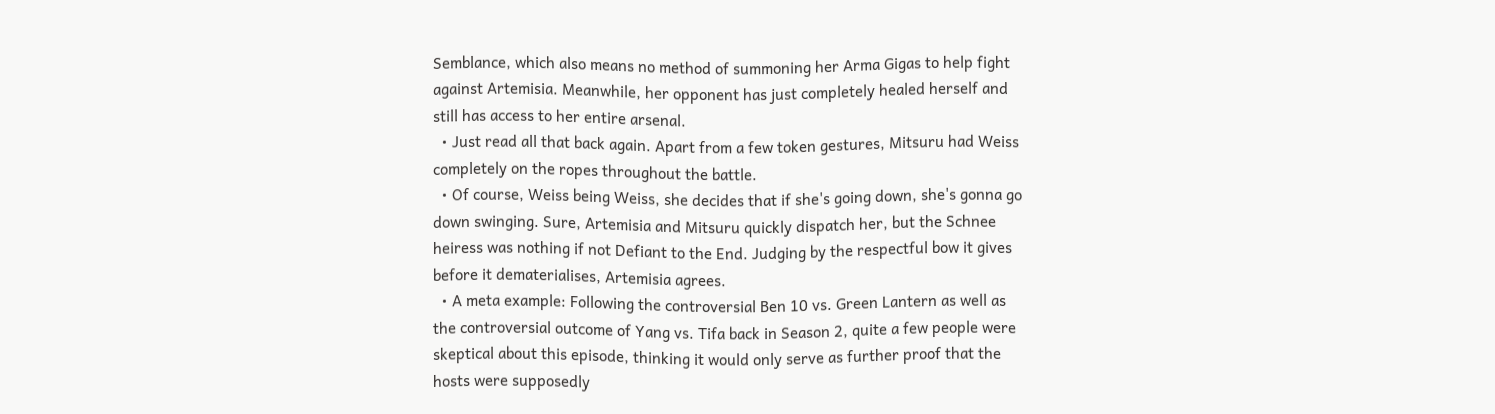Semblance, which also means no method of summoning her Arma Gigas to help fight against Artemisia. Meanwhile, her opponent has just completely healed herself and still has access to her entire arsenal.
  • Just read all that back again. Apart from a few token gestures, Mitsuru had Weiss completely on the ropes throughout the battle.
  • Of course, Weiss being Weiss, she decides that if she's going down, she's gonna go down swinging. Sure, Artemisia and Mitsuru quickly dispatch her, but the Schnee heiress was nothing if not Defiant to the End. Judging by the respectful bow it gives before it dematerialises, Artemisia agrees.
  • A meta example: Following the controversial Ben 10 vs. Green Lantern as well as the controversial outcome of Yang vs. Tifa back in Season 2, quite a few people were skeptical about this episode, thinking it would only serve as further proof that the hosts were supposedly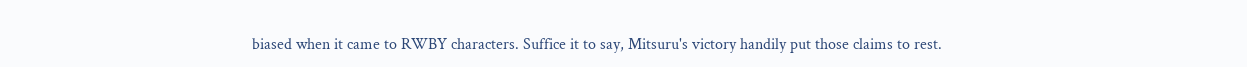biased when it came to RWBY characters. Suffice it to say, Mitsuru's victory handily put those claims to rest.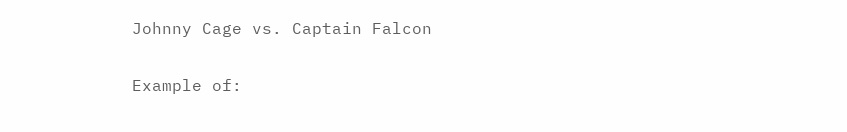Johnny Cage vs. Captain Falcon

Example of: